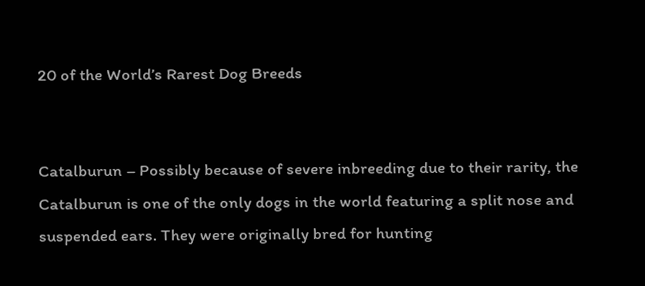20 of the World’s Rarest Dog Breeds


Catalburun – Possibly because of severe inbreeding due to their rarity, the Catalburun is one of the only dogs in the world featuring a split nose and suspended ears. They were originally bred for hunting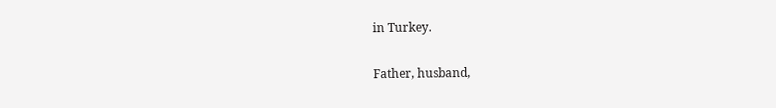in Turkey.

Father, husband,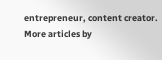entrepreneur, content creator.
More articles by